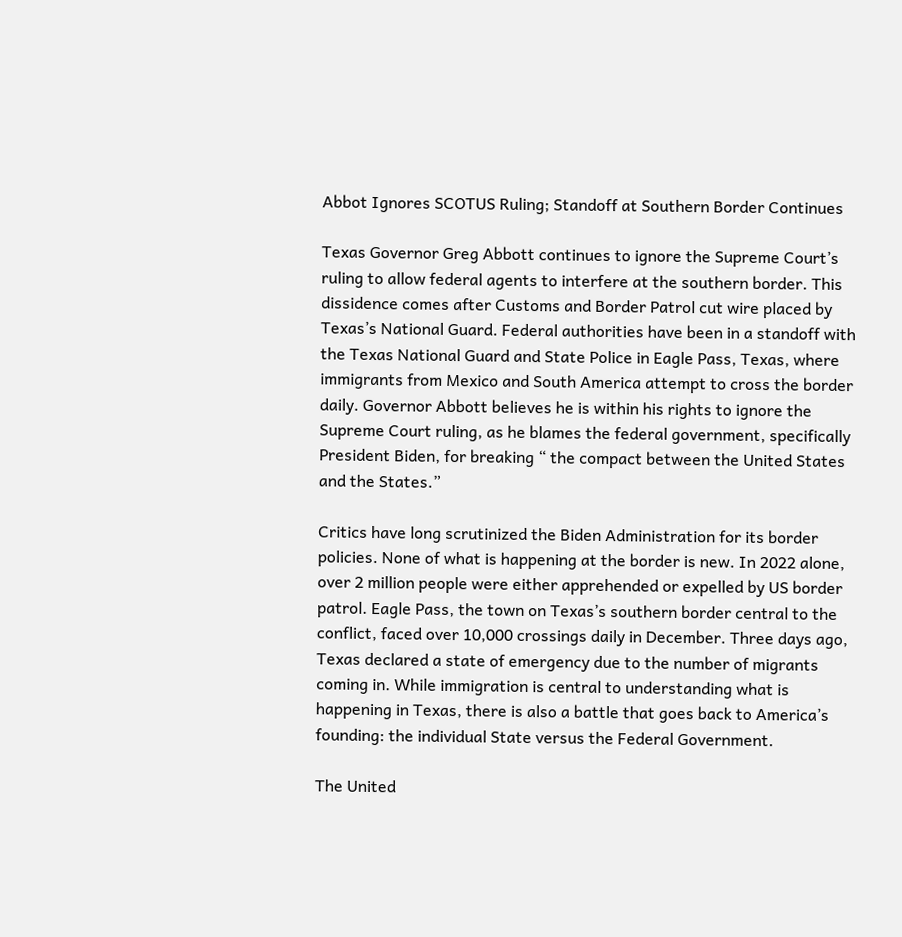Abbot Ignores SCOTUS Ruling; Standoff at Southern Border Continues

Texas Governor Greg Abbott continues to ignore the Supreme Court’s ruling to allow federal agents to interfere at the southern border. This dissidence comes after Customs and Border Patrol cut wire placed by Texas’s National Guard. Federal authorities have been in a standoff with the Texas National Guard and State Police in Eagle Pass, Texas, where immigrants from Mexico and South America attempt to cross the border daily. Governor Abbott believes he is within his rights to ignore the Supreme Court ruling, as he blames the federal government, specifically President Biden, for breaking “ the compact between the United States and the States.”

Critics have long scrutinized the Biden Administration for its border policies. None of what is happening at the border is new. In 2022 alone, over 2 million people were either apprehended or expelled by US border patrol. Eagle Pass, the town on Texas’s southern border central to the conflict, faced over 10,000 crossings daily in December. Three days ago, Texas declared a state of emergency due to the number of migrants coming in. While immigration is central to understanding what is happening in Texas, there is also a battle that goes back to America’s founding: the individual State versus the Federal Government.

The United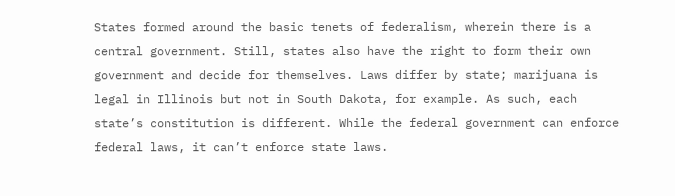States formed around the basic tenets of federalism, wherein there is a central government. Still, states also have the right to form their own government and decide for themselves. Laws differ by state; marijuana is legal in Illinois but not in South Dakota, for example. As such, each state’s constitution is different. While the federal government can enforce federal laws, it can’t enforce state laws.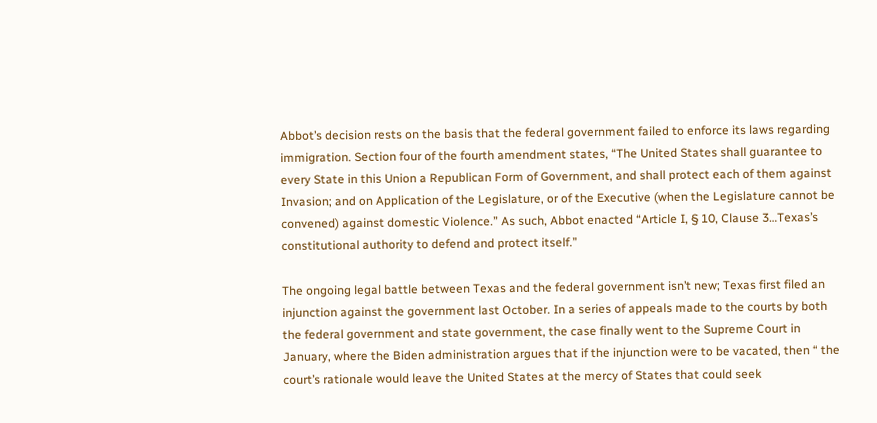Abbot’s decision rests on the basis that the federal government failed to enforce its laws regarding immigration. Section four of the fourth amendment states, “The United States shall guarantee to every State in this Union a Republican Form of Government, and shall protect each of them against Invasion; and on Application of the Legislature, or of the Executive (when the Legislature cannot be convened) against domestic Violence.” As such, Abbot enacted “Article I, § 10, Clause 3…Texas’s constitutional authority to defend and protect itself.”

The ongoing legal battle between Texas and the federal government isn’t new; Texas first filed an injunction against the government last October. In a series of appeals made to the courts by both the federal government and state government, the case finally went to the Supreme Court in January, where the Biden administration argues that if the injunction were to be vacated, then “ the court’s rationale would leave the United States at the mercy of States that could seek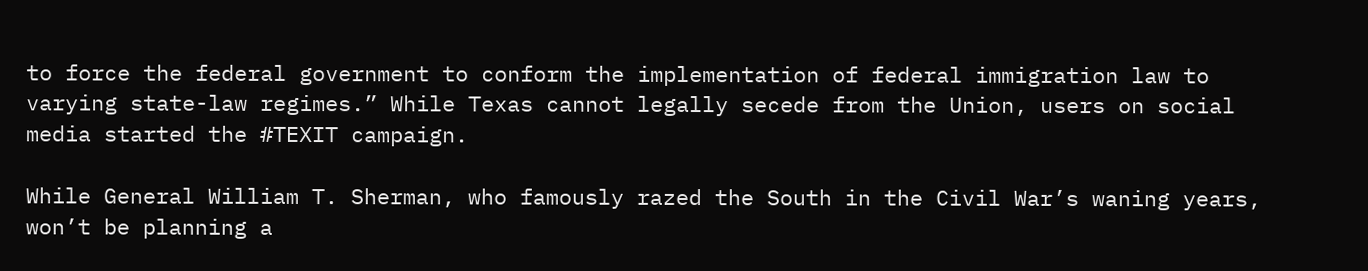to force the federal government to conform the implementation of federal immigration law to varying state-law regimes.” While Texas cannot legally secede from the Union, users on social media started the #TEXIT campaign.

While General William T. Sherman, who famously razed the South in the Civil War’s waning years, won’t be planning a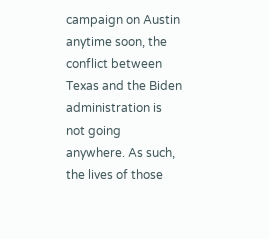campaign on Austin anytime soon, the conflict between Texas and the Biden administration is not going anywhere. As such, the lives of those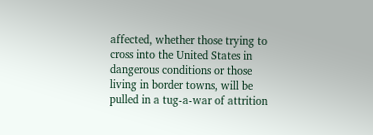affected, whether those trying to cross into the United States in dangerous conditions or those living in border towns, will be pulled in a tug-a-war of attrition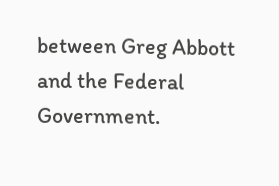between Greg Abbott and the Federal Government.